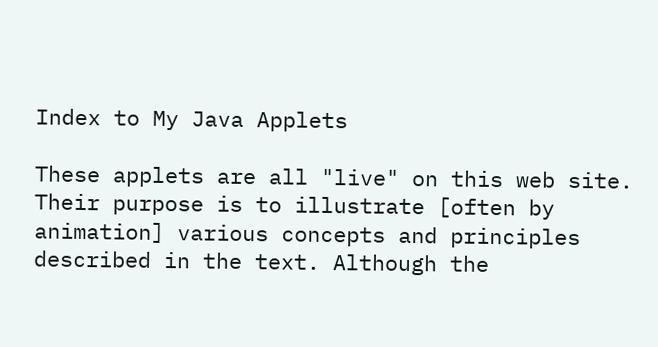Index to My Java Applets

These applets are all "live" on this web site. Their purpose is to illustrate [often by animation] various concepts and principles described in the text. Although the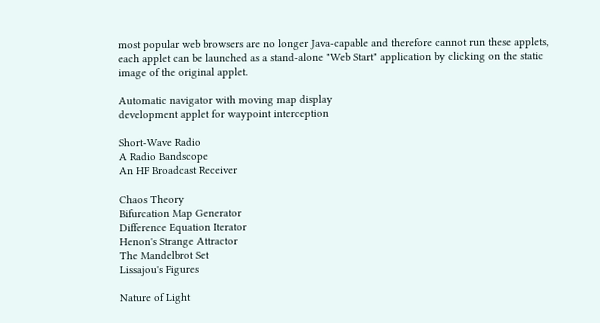most popular web browsers are no longer Java-capable and therefore cannot run these applets, each applet can be launched as a stand-alone "Web Start" application by clicking on the static image of the original applet.

Automatic navigator with moving map display
development applet for waypoint interception

Short-Wave Radio
A Radio Bandscope
An HF Broadcast Receiver

Chaos Theory
Bifurcation Map Generator
Difference Equation Iterator
Henon's Strange Attractor
The Mandelbrot Set
Lissajou's Figures

Nature of Light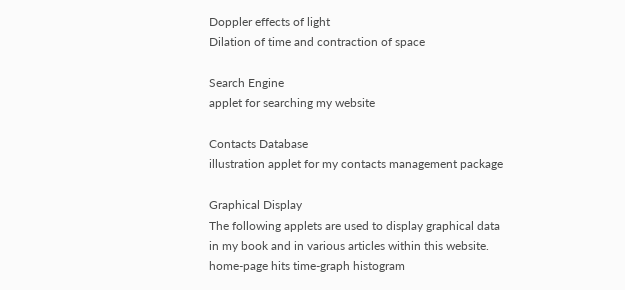Doppler effects of light
Dilation of time and contraction of space

Search Engine
applet for searching my website

Contacts Database
illustration applet for my contacts management package

Graphical Display
The following applets are used to display graphical data
in my book and in various articles within this website.
home-page hits time-graph histogram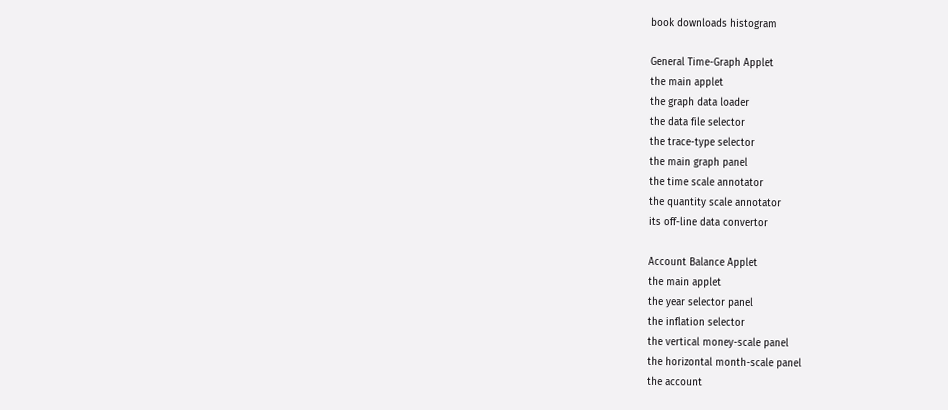book downloads histogram

General Time-Graph Applet
the main applet
the graph data loader
the data file selector
the trace-type selector
the main graph panel
the time scale annotator
the quantity scale annotator
its off-line data convertor

Account Balance Applet
the main applet
the year selector panel
the inflation selector
the vertical money-scale panel
the horizontal month-scale panel
the account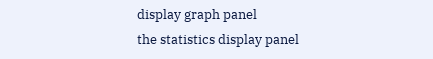display graph panel
the statistics display panel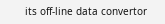its off-line data convertor